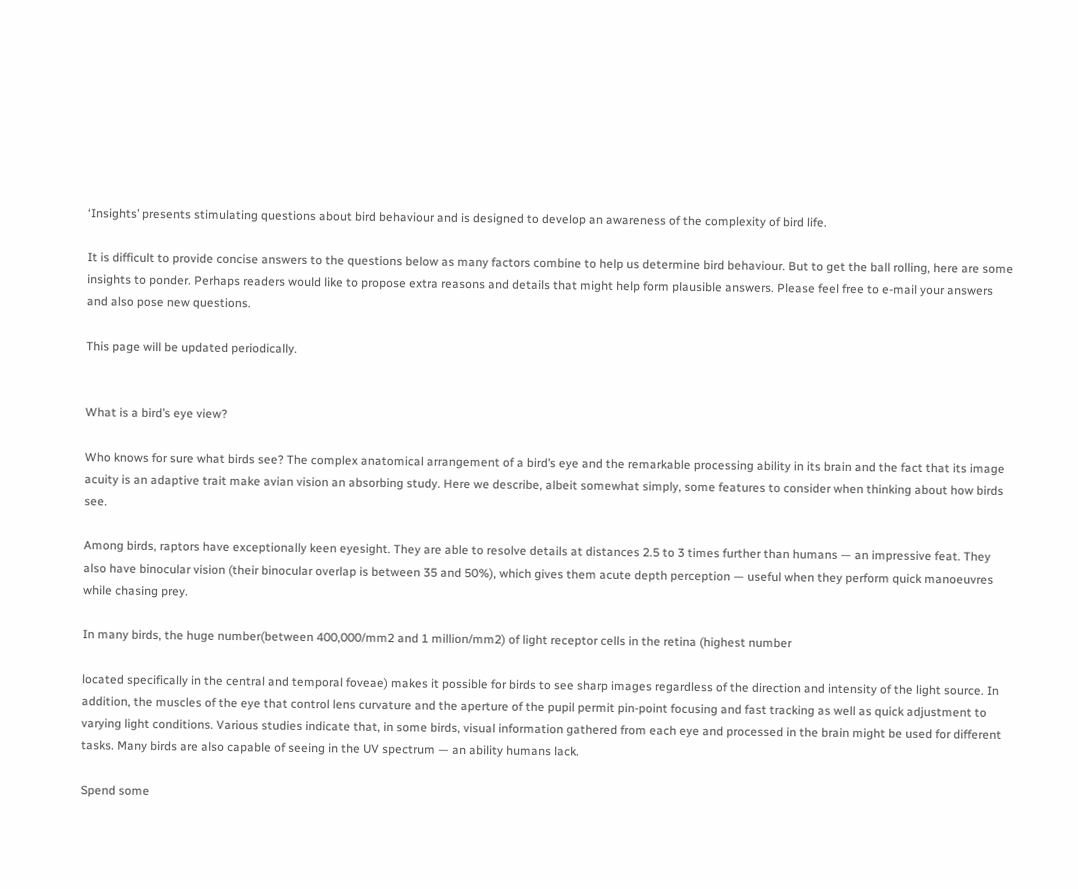‘Insights’ presents stimulating questions about bird behaviour and is designed to develop an awareness of the complexity of bird life.

It is difficult to provide concise answers to the questions below as many factors combine to help us determine bird behaviour. But to get the ball rolling, here are some insights to ponder. Perhaps readers would like to propose extra reasons and details that might help form plausible answers. Please feel free to e-mail your answers and also pose new questions.

This page will be updated periodically.


What is a bird’s eye view?

Who knows for sure what birds see? The complex anatomical arrangement of a bird’s eye and the remarkable processing ability in its brain and the fact that its image acuity is an adaptive trait make avian vision an absorbing study. Here we describe, albeit somewhat simply, some features to consider when thinking about how birds see.

Among birds, raptors have exceptionally keen eyesight. They are able to resolve details at distances 2.5 to 3 times further than humans — an impressive feat. They also have binocular vision (their binocular overlap is between 35 and 50%), which gives them acute depth perception — useful when they perform quick manoeuvres while chasing prey.

In many birds, the huge number(between 400,000/mm2 and 1 million/mm2) of light receptor cells in the retina (highest number

located specifically in the central and temporal foveae) makes it possible for birds to see sharp images regardless of the direction and intensity of the light source. In addition, the muscles of the eye that control lens curvature and the aperture of the pupil permit pin-point focusing and fast tracking as well as quick adjustment to varying light conditions. Various studies indicate that, in some birds, visual information gathered from each eye and processed in the brain might be used for different tasks. Many birds are also capable of seeing in the UV spectrum — an ability humans lack.

Spend some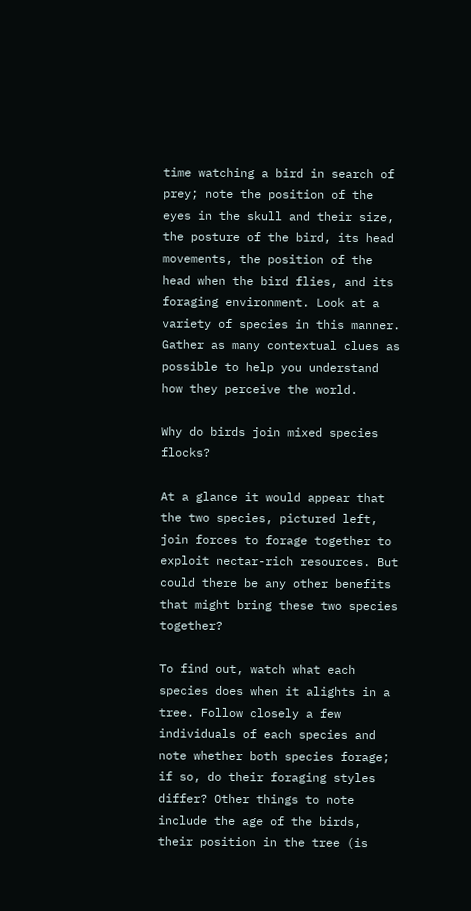time watching a bird in search of prey; note the position of the eyes in the skull and their size, the posture of the bird, its head movements, the position of the head when the bird flies, and its foraging environment. Look at a variety of species in this manner. Gather as many contextual clues as possible to help you understand how they perceive the world.

Why do birds join mixed species flocks?

At a glance it would appear that the two species, pictured left, join forces to forage together to exploit nectar-rich resources. But could there be any other benefits that might bring these two species together?

To find out, watch what each species does when it alights in a tree. Follow closely a few individuals of each species and note whether both species forage; if so, do their foraging styles differ? Other things to note include the age of the birds, their position in the tree (is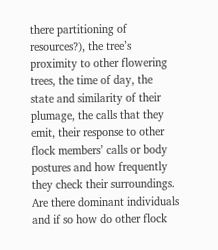there partitioning of resources?), the tree’s proximity to other flowering trees, the time of day, the state and similarity of their plumage, the calls that they emit, their response to other flock members’ calls or body postures and how frequently they check their surroundings. Are there dominant individuals and if so how do other flock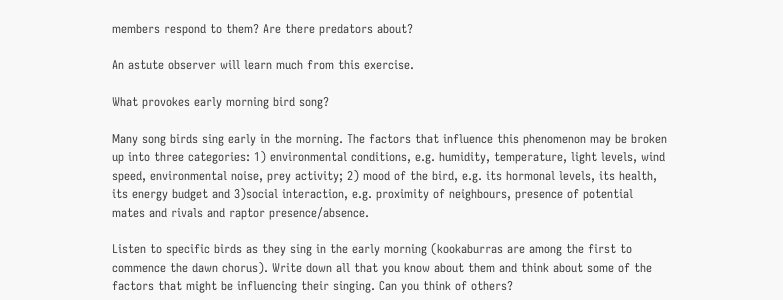members respond to them? Are there predators about?

An astute observer will learn much from this exercise.

What provokes early morning bird song?

Many song birds sing early in the morning. The factors that influence this phenomenon may be broken up into three categories: 1) environmental conditions, e.g. humidity, temperature, light levels, wind speed, environmental noise, prey activity; 2) mood of the bird, e.g. its hormonal levels, its health, its energy budget and 3)social interaction, e.g. proximity of neighbours, presence of potential mates and rivals and raptor presence/absence.

Listen to specific birds as they sing in the early morning (kookaburras are among the first to commence the dawn chorus). Write down all that you know about them and think about some of the factors that might be influencing their singing. Can you think of others?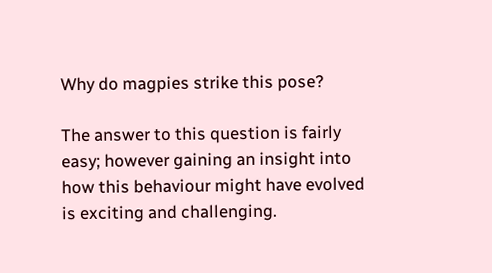Why do magpies strike this pose?

The answer to this question is fairly easy; however gaining an insight into how this behaviour might have evolved is exciting and challenging.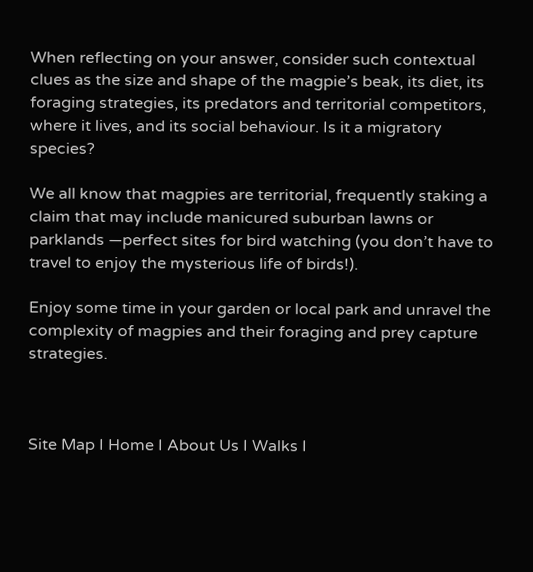When reflecting on your answer, consider such contextual clues as the size and shape of the magpie’s beak, its diet, its foraging strategies, its predators and territorial competitors, where it lives, and its social behaviour. Is it a migratory species?

We all know that magpies are territorial, frequently staking a claim that may include manicured suburban lawns or parklands —perfect sites for bird watching (you don’t have to travel to enjoy the mysterious life of birds!).

Enjoy some time in your garden or local park and unravel the complexity of magpies and their foraging and prey capture strategies.



Site Map I Home I About Us I Walks I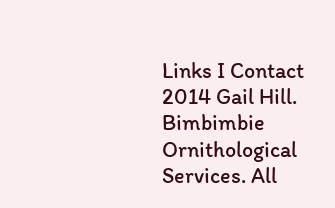Links I Contact
2014 Gail Hill. Bimbimbie Ornithological Services. All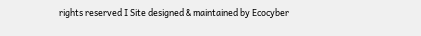rights reserved I Site designed & maintained by Ecocyber